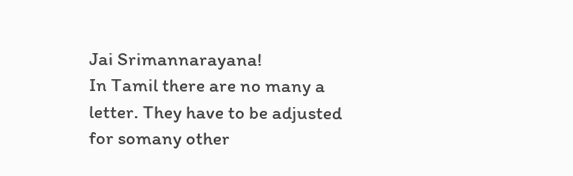Jai Srimannarayana!
In Tamil there are no many a letter. They have to be adjusted for somany other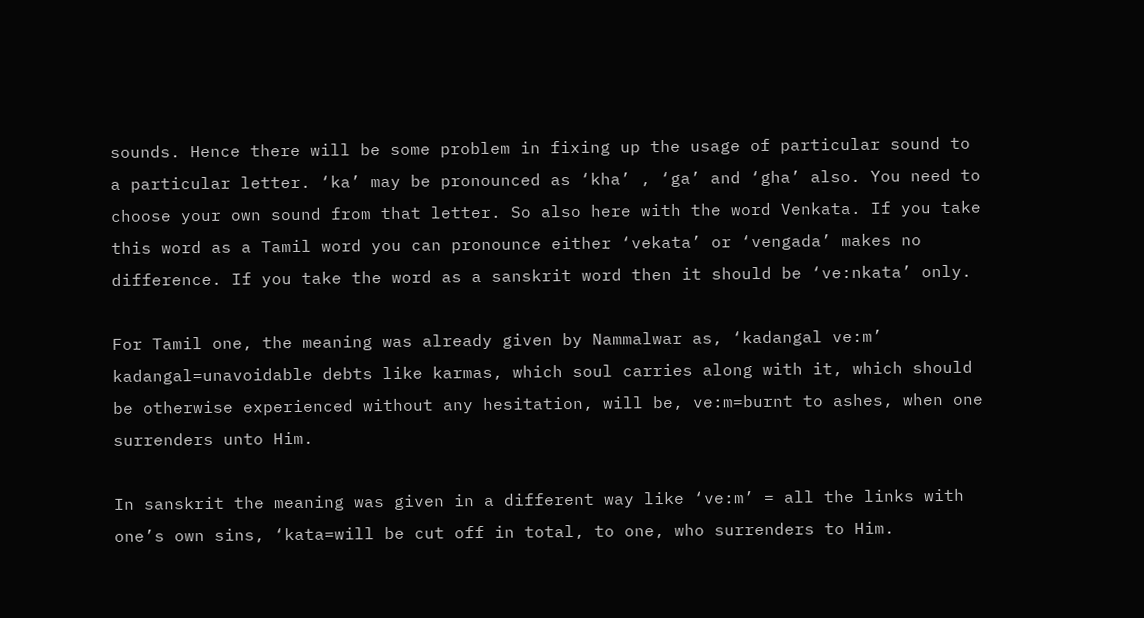sounds. Hence there will be some problem in fixing up the usage of particular sound to a particular letter. ‘ka’ may be pronounced as ‘kha’ , ‘ga’ and ‘gha’ also. You need to choose your own sound from that letter. So also here with the word Venkata. If you take this word as a Tamil word you can pronounce either ‘vekata’ or ‘vengada’ makes no difference. If you take the word as a sanskrit word then it should be ‘ve:nkata’ only.

For Tamil one, the meaning was already given by Nammalwar as, ‘kadangal ve:m’ kadangal=unavoidable debts like karmas, which soul carries along with it, which should be otherwise experienced without any hesitation, will be, ve:m=burnt to ashes, when one surrenders unto Him.

In sanskrit the meaning was given in a different way like ‘ve:m’ = all the links with one’s own sins, ‘kata=will be cut off in total, to one, who surrenders to Him.